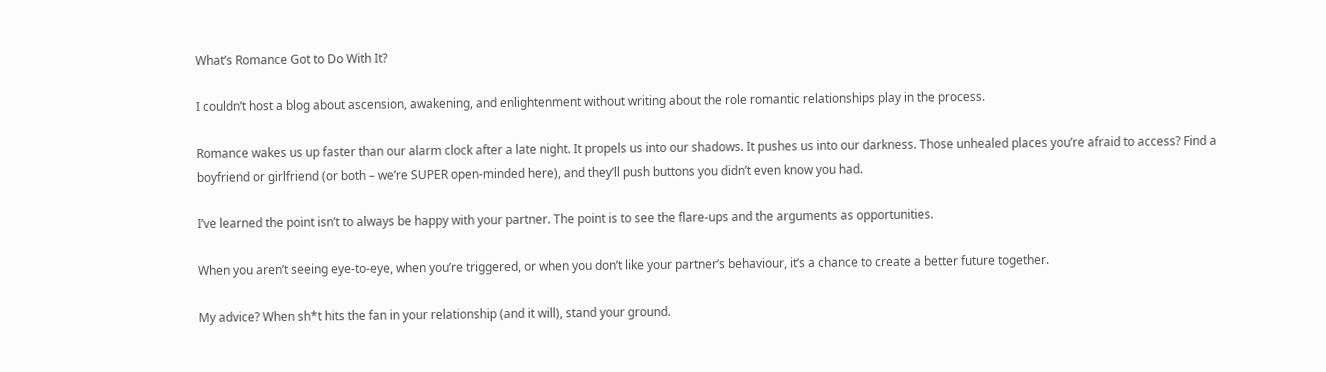What’s Romance Got to Do With It?

I couldn’t host a blog about ascension, awakening, and enlightenment without writing about the role romantic relationships play in the process.

Romance wakes us up faster than our alarm clock after a late night. It propels us into our shadows. It pushes us into our darkness. Those unhealed places you’re afraid to access? Find a boyfriend or girlfriend (or both – we’re SUPER open-minded here), and they’ll push buttons you didn’t even know you had.

I’ve learned the point isn’t to always be happy with your partner. The point is to see the flare-ups and the arguments as opportunities.

When you aren’t seeing eye-to-eye, when you’re triggered, or when you don’t like your partner’s behaviour, it’s a chance to create a better future together.

My advice? When sh*t hits the fan in your relationship (and it will), stand your ground.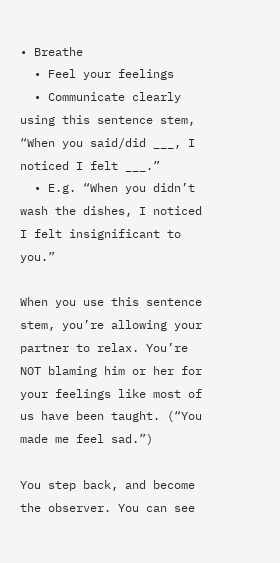• Breathe
  • Feel your feelings
  • Communicate clearly using this sentence stem, “When you said/did ___, I noticed I felt ___.”
  • E.g. “When you didn’t wash the dishes, I noticed I felt insignificant to you.”

When you use this sentence stem, you’re allowing your partner to relax. You’re NOT blaming him or her for your feelings like most of us have been taught. (“You made me feel sad.”)

You step back, and become the observer. You can see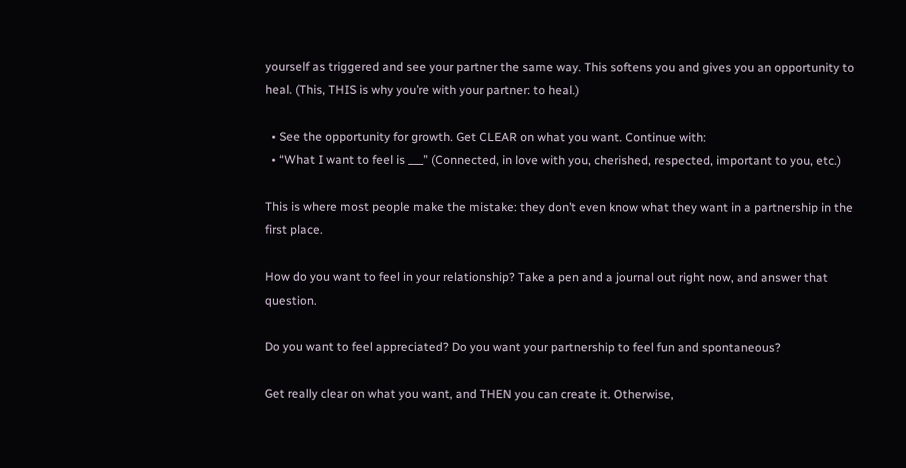yourself as triggered and see your partner the same way. This softens you and gives you an opportunity to heal. (This, THIS is why you’re with your partner: to heal.)

  • See the opportunity for growth. Get CLEAR on what you want. Continue with:
  • “What I want to feel is ___” (Connected, in love with you, cherished, respected, important to you, etc.)

This is where most people make the mistake: they don’t even know what they want in a partnership in the first place.

How do you want to feel in your relationship? Take a pen and a journal out right now, and answer that question.

Do you want to feel appreciated? Do you want your partnership to feel fun and spontaneous?

Get really clear on what you want, and THEN you can create it. Otherwise,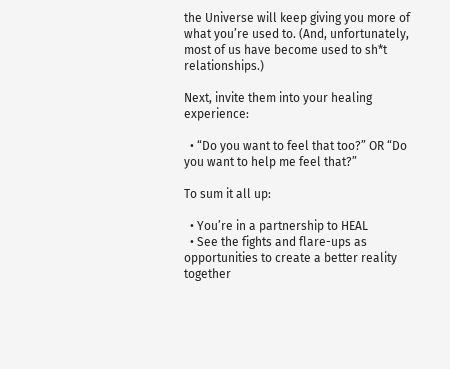the Universe will keep giving you more of what you’re used to. (And, unfortunately, most of us have become used to sh*t relationships.)

Next, invite them into your healing experience:

  • “Do you want to feel that too?” OR “Do you want to help me feel that?”

To sum it all up:

  • You’re in a partnership to HEAL
  • See the fights and flare-ups as opportunities to create a better reality together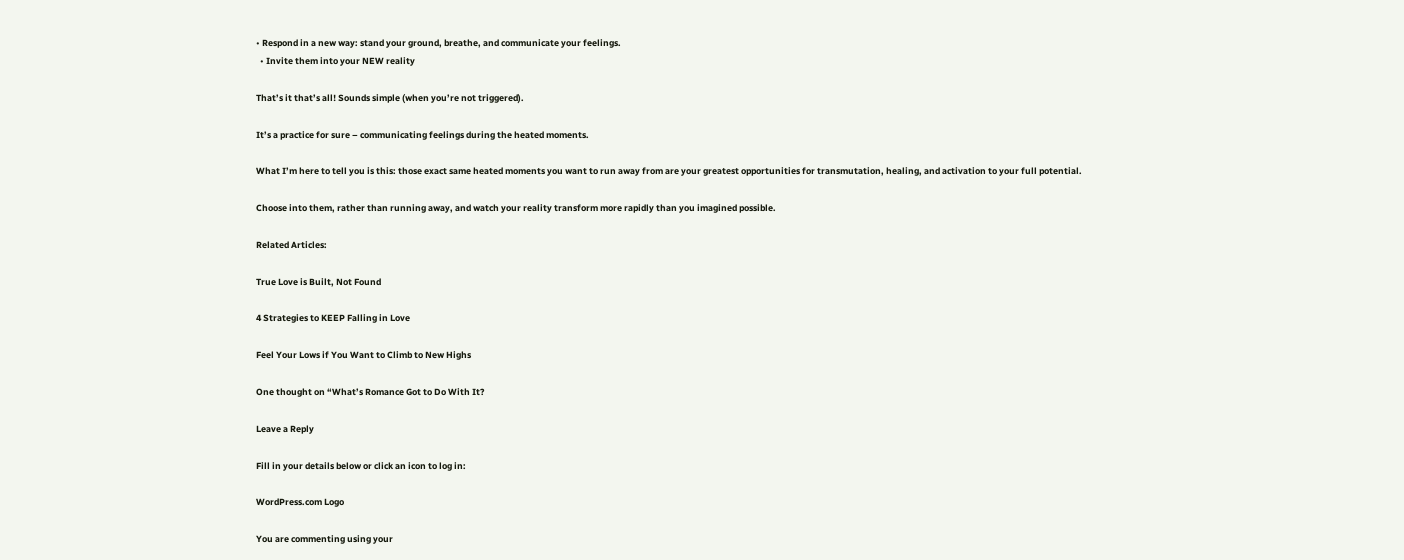• Respond in a new way: stand your ground, breathe, and communicate your feelings.
  • Invite them into your NEW reality

That’s it that’s all! Sounds simple (when you’re not triggered).

It’s a practice for sure – communicating feelings during the heated moments.

What I’m here to tell you is this: those exact same heated moments you want to run away from are your greatest opportunities for transmutation, healing, and activation to your full potential.

Choose into them, rather than running away, and watch your reality transform more rapidly than you imagined possible.

Related Articles:

True Love is Built, Not Found

4 Strategies to KEEP Falling in Love

Feel Your Lows if You Want to Climb to New Highs

One thought on “What’s Romance Got to Do With It?

Leave a Reply

Fill in your details below or click an icon to log in:

WordPress.com Logo

You are commenting using your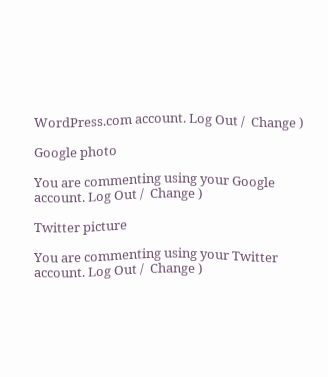WordPress.com account. Log Out /  Change )

Google photo

You are commenting using your Google account. Log Out /  Change )

Twitter picture

You are commenting using your Twitter account. Log Out /  Change )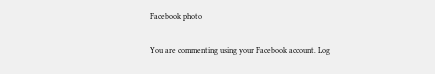Facebook photo

You are commenting using your Facebook account. Log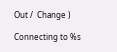Out /  Change )

Connecting to %s